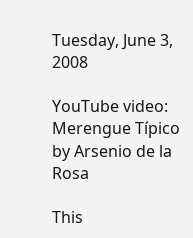Tuesday, June 3, 2008

YouTube video: Merengue Típico by Arsenio de la Rosa

This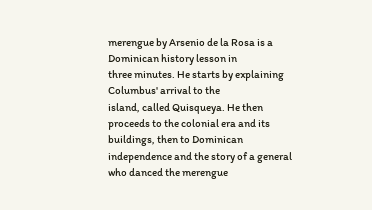merengue by Arsenio de la Rosa is a Dominican history lesson in
three minutes. He starts by explaining Columbus' arrival to the
island, called Quisqueya. He then proceeds to the colonial era and its
buildings, then to Dominican independence and the story of a general
who danced the merengue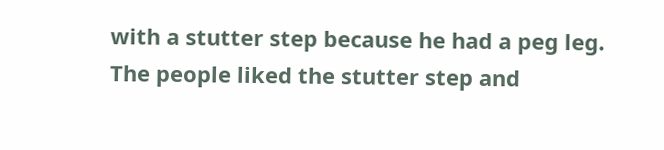with a stutter step because he had a peg leg.
The people liked the stutter step and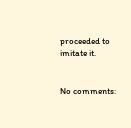proceeded to imitate it.


No comments: